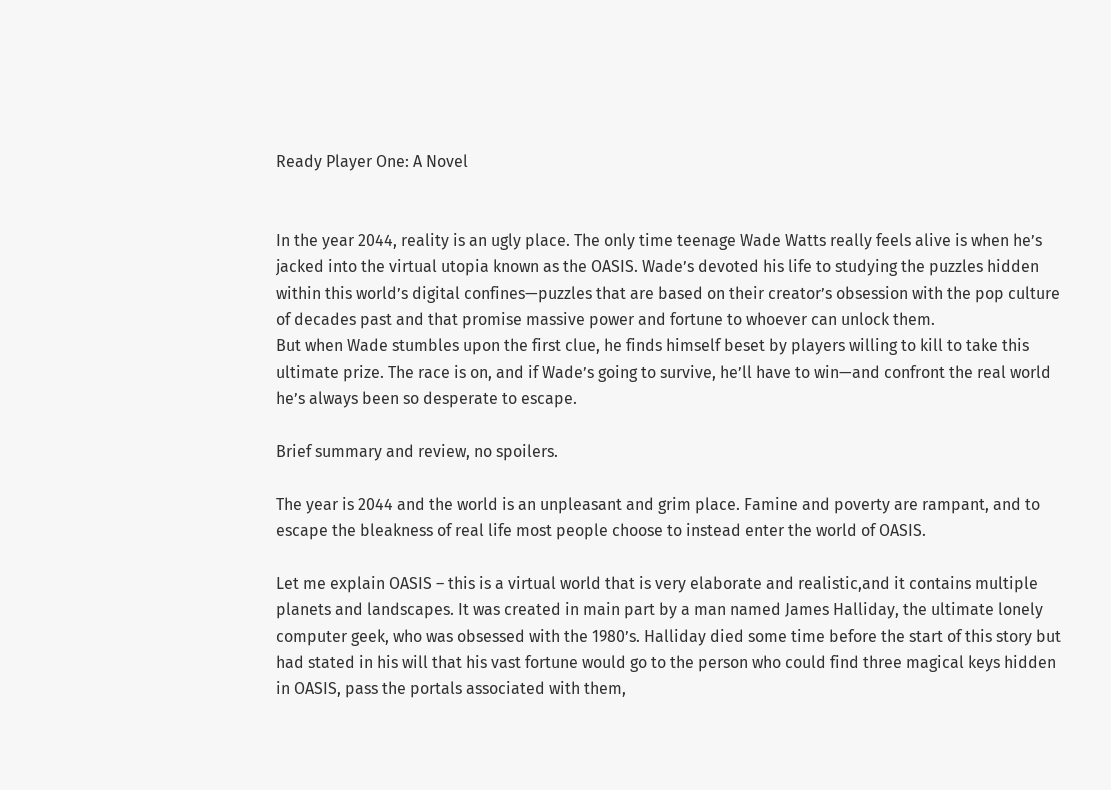Ready Player One: A Novel


In the year 2044, reality is an ugly place. The only time teenage Wade Watts really feels alive is when he’s jacked into the virtual utopia known as the OASIS. Wade’s devoted his life to studying the puzzles hidden within this world’s digital confines—puzzles that are based on their creator’s obsession with the pop culture of decades past and that promise massive power and fortune to whoever can unlock them.
But when Wade stumbles upon the first clue, he finds himself beset by players willing to kill to take this ultimate prize. The race is on, and if Wade’s going to survive, he’ll have to win—and confront the real world he’s always been so desperate to escape.

Brief summary and review, no spoilers.

The year is 2044 and the world is an unpleasant and grim place. Famine and poverty are rampant, and to escape the bleakness of real life most people choose to instead enter the world of OASIS.

Let me explain OASIS – this is a virtual world that is very elaborate and realistic,and it contains multiple planets and landscapes. It was created in main part by a man named James Halliday, the ultimate lonely computer geek, who was obsessed with the 1980’s. Halliday died some time before the start of this story but had stated in his will that his vast fortune would go to the person who could find three magical keys hidden in OASIS, pass the portals associated with them,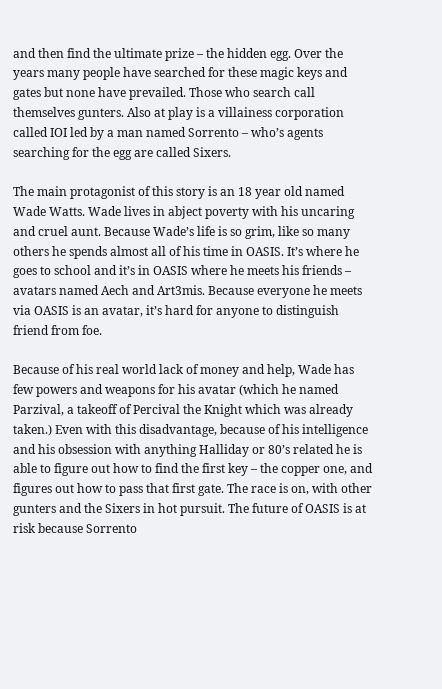and then find the ultimate prize – the hidden egg. Over the years many people have searched for these magic keys and gates but none have prevailed. Those who search call themselves gunters. Also at play is a villainess corporation called IOI led by a man named Sorrento – who’s agents searching for the egg are called Sixers.

The main protagonist of this story is an 18 year old named Wade Watts. Wade lives in abject poverty with his uncaring and cruel aunt. Because Wade’s life is so grim, like so many others he spends almost all of his time in OASIS. It’s where he goes to school and it’s in OASIS where he meets his friends – avatars named Aech and Art3mis. Because everyone he meets via OASIS is an avatar, it’s hard for anyone to distinguish friend from foe.

Because of his real world lack of money and help, Wade has few powers and weapons for his avatar (which he named Parzival, a takeoff of Percival the Knight which was already taken.) Even with this disadvantage, because of his intelligence and his obsession with anything Halliday or 80’s related he is able to figure out how to find the first key – the copper one, and figures out how to pass that first gate. The race is on, with other gunters and the Sixers in hot pursuit. The future of OASIS is at risk because Sorrento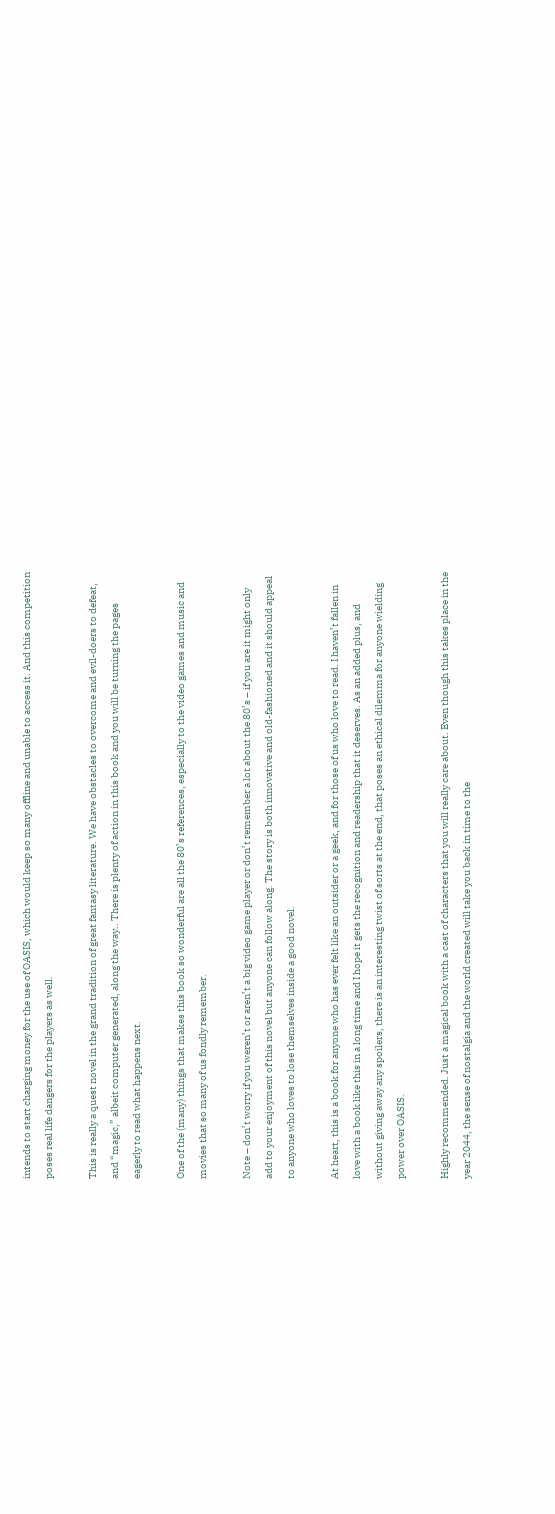intends to start charging money for the use of OASIS, which would keep so many offline and unable to access it. And this competition poses real life dangers for the players as well.

This is really a quest novel in the grand tradition of great fantasy literature. We have obstacles to overcome and evil-doers to defeat, and “magic,” albeit computer generated, along the way.. There is plenty of action in this book and you will be turning the pages eagerly to read what happens next.

One of the (many) things that makes this book so wonderful are all the 80’s references, especially to the video games and music and movies that so many of us fondly remember.

Note – don’t worry if you weren’t or aren’t a big video game player or don’t remember a lot about the 80’s – if you are it might only add to your enjoyment of this novel but anyone can follow along. The story is both innovative and old-fashioned and it should appeal to anyone who loves to lose themselves inside a good novel.

At heart, this is a book for anyone who has ever felt like an outsider or a geek, and for those of us who love to read. I haven’t fallen in love with a book like this in a long time and I hope it gets the recognition and readership that it deserves. As an added plus, and without giving away any spoilers, there is an interesting twist of sorts at the end, that poses an ethical dilemma for anyone wielding power over OASIS.

Highly recommended. Just a magical book with a cast of characters that you will really care about. Even though this takes place in the year 2044, the sense of nostalgia and the world created will take you back in time to the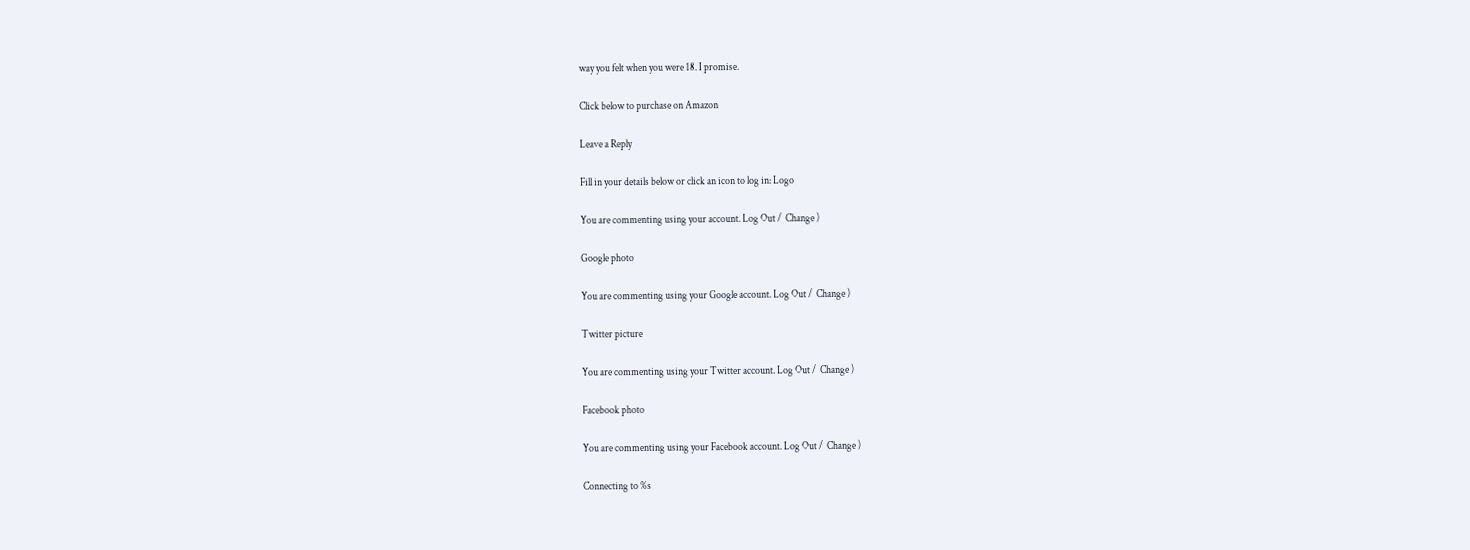way you felt when you were 18. I promise.

Click below to purchase on Amazon

Leave a Reply

Fill in your details below or click an icon to log in: Logo

You are commenting using your account. Log Out /  Change )

Google photo

You are commenting using your Google account. Log Out /  Change )

Twitter picture

You are commenting using your Twitter account. Log Out /  Change )

Facebook photo

You are commenting using your Facebook account. Log Out /  Change )

Connecting to %s